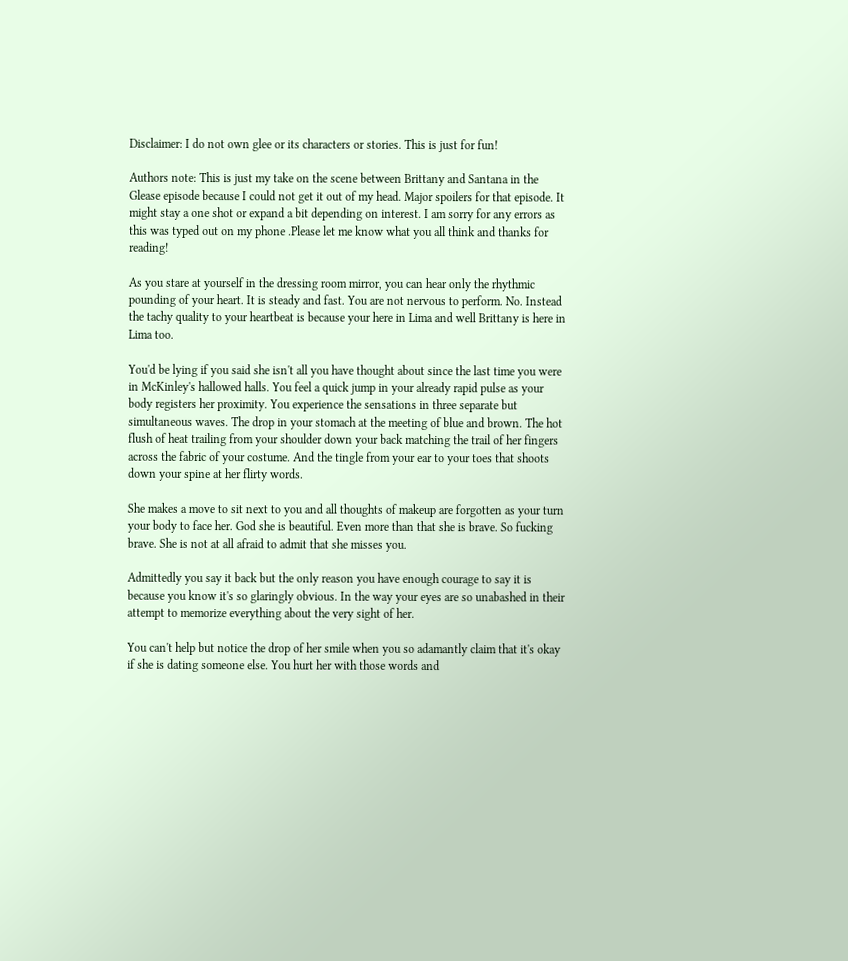Disclaimer: I do not own glee or its characters or stories. This is just for fun!

Authors note: This is just my take on the scene between Brittany and Santana in the Glease episode because I could not get it out of my head. Major spoilers for that episode. It might stay a one shot or expand a bit depending on interest. I am sorry for any errors as this was typed out on my phone .Please let me know what you all think and thanks for reading!

As you stare at yourself in the dressing room mirror, you can hear only the rhythmic pounding of your heart. It is steady and fast. You are not nervous to perform. No. Instead the tachy quality to your heartbeat is because your here in Lima and well Brittany is here in Lima too.

You'd be lying if you said she isn't all you have thought about since the last time you were in McKinley's hallowed halls. You feel a quick jump in your already rapid pulse as your body registers her proximity. You experience the sensations in three separate but simultaneous waves. The drop in your stomach at the meeting of blue and brown. The hot flush of heat trailing from your shoulder down your back matching the trail of her fingers across the fabric of your costume. And the tingle from your ear to your toes that shoots down your spine at her flirty words.

She makes a move to sit next to you and all thoughts of makeup are forgotten as your turn your body to face her. God she is beautiful. Even more than that she is brave. So fucking brave. She is not at all afraid to admit that she misses you.

Admittedly you say it back but the only reason you have enough courage to say it is because you know it's so glaringly obvious. In the way your eyes are so unabashed in their attempt to memorize everything about the very sight of her.

You can't help but notice the drop of her smile when you so adamantly claim that it's okay if she is dating someone else. You hurt her with those words and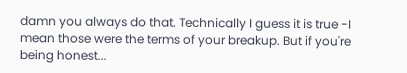damn you always do that. Technically I guess it is true -I mean those were the terms of your breakup. But if you're being honest...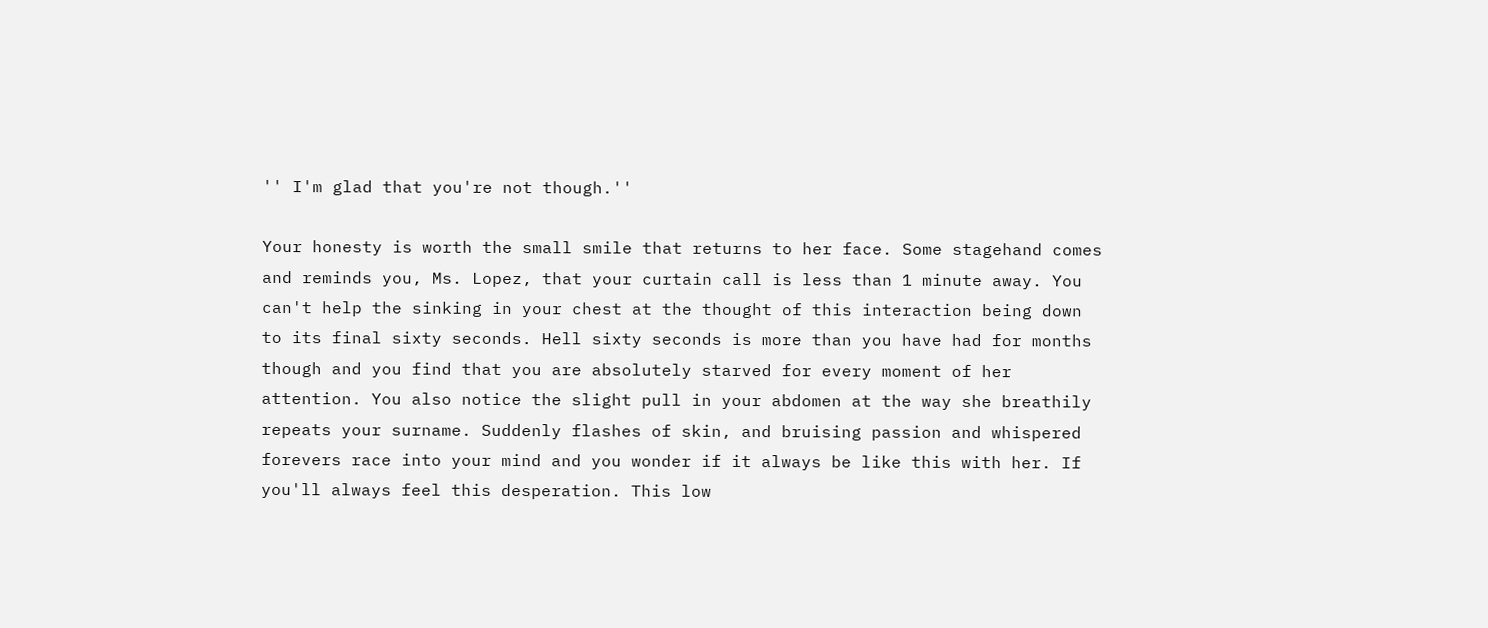'' I'm glad that you're not though.''

Your honesty is worth the small smile that returns to her face. Some stagehand comes and reminds you, Ms. Lopez, that your curtain call is less than 1 minute away. You can't help the sinking in your chest at the thought of this interaction being down to its final sixty seconds. Hell sixty seconds is more than you have had for months though and you find that you are absolutely starved for every moment of her attention. You also notice the slight pull in your abdomen at the way she breathily repeats your surname. Suddenly flashes of skin, and bruising passion and whispered forevers race into your mind and you wonder if it always be like this with her. If you'll always feel this desperation. This low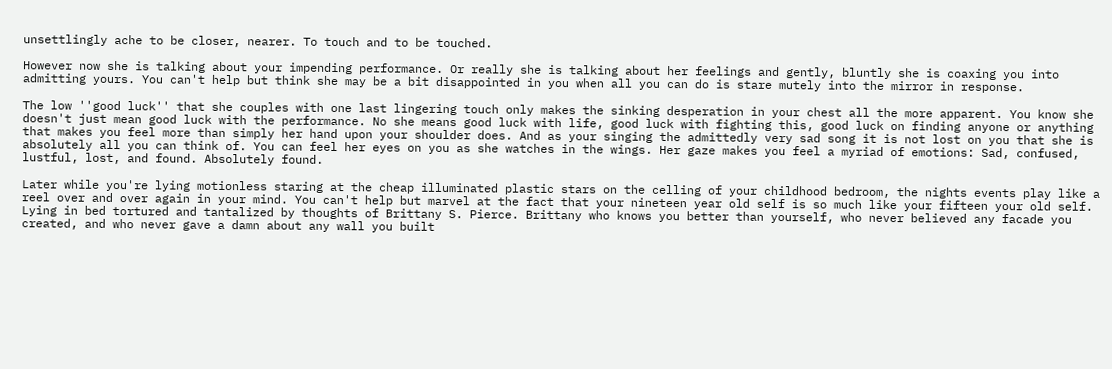unsettlingly ache to be closer, nearer. To touch and to be touched.

However now she is talking about your impending performance. Or really she is talking about her feelings and gently, bluntly she is coaxing you into admitting yours. You can't help but think she may be a bit disappointed in you when all you can do is stare mutely into the mirror in response.

The low ''good luck'' that she couples with one last lingering touch only makes the sinking desperation in your chest all the more apparent. You know she doesn't just mean good luck with the performance. No she means good luck with life, good luck with fighting this, good luck on finding anyone or anything that makes you feel more than simply her hand upon your shoulder does. And as your singing the admittedly very sad song it is not lost on you that she is absolutely all you can think of. You can feel her eyes on you as she watches in the wings. Her gaze makes you feel a myriad of emotions: Sad, confused, lustful, lost, and found. Absolutely found.

Later while you're lying motionless staring at the cheap illuminated plastic stars on the celling of your childhood bedroom, the nights events play like a reel over and over again in your mind. You can't help but marvel at the fact that your nineteen year old self is so much like your fifteen your old self. Lying in bed tortured and tantalized by thoughts of Brittany S. Pierce. Brittany who knows you better than yourself, who never believed any facade you created, and who never gave a damn about any wall you built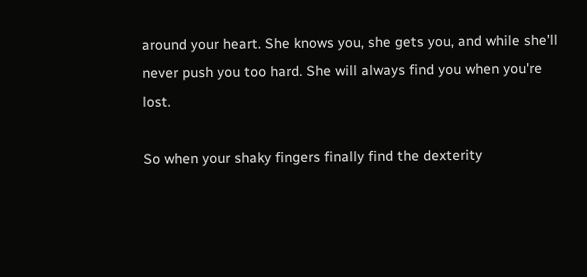around your heart. She knows you, she gets you, and while she'll never push you too hard. She will always find you when you're lost.

So when your shaky fingers finally find the dexterity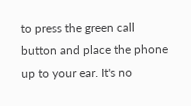to press the green call button and place the phone up to your ear. It's no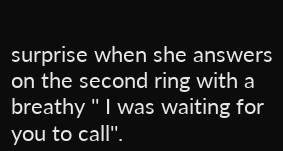surprise when she answers on the second ring with a breathy '' I was waiting for you to call''.